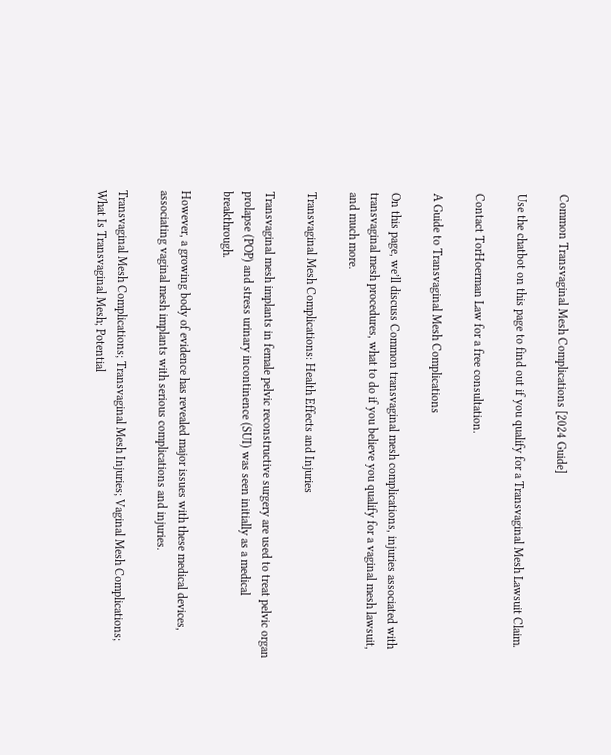Common Transvaginal Mesh Complications [2024 Guide]

Use the chatbot on this page to find out if you qualify for a Transvaginal Mesh Lawsuit Claim.

Contact TorHoerman Law for a free consultation.

A Guide to Transvaginal Mesh Complications

On this page, we’ll discuss Common transvaginal mesh complications, injuries associated with transvaginal mesh procedures, what to do if you believe you qualify for a vaginal mesh lawsuit, and much more.

Transvaginal Mesh Complications: Health Effects and Injuries

Transvaginal mesh implants in female pelvic reconstructive surgery are used to treat pelvic organ prolapse (POP) and stress urinary incontinence (SUI) was seen initially as a medical breakthrough.

However, a growing body of evidence has revealed major issues with these medical devices, associating vaginal mesh implants with serious complications and injuries.

Transvaginal Mesh Complications; Transvaginal Mesh Injuries; Vaginal Mesh Complications; What Is Transvaginal Mesh; Potential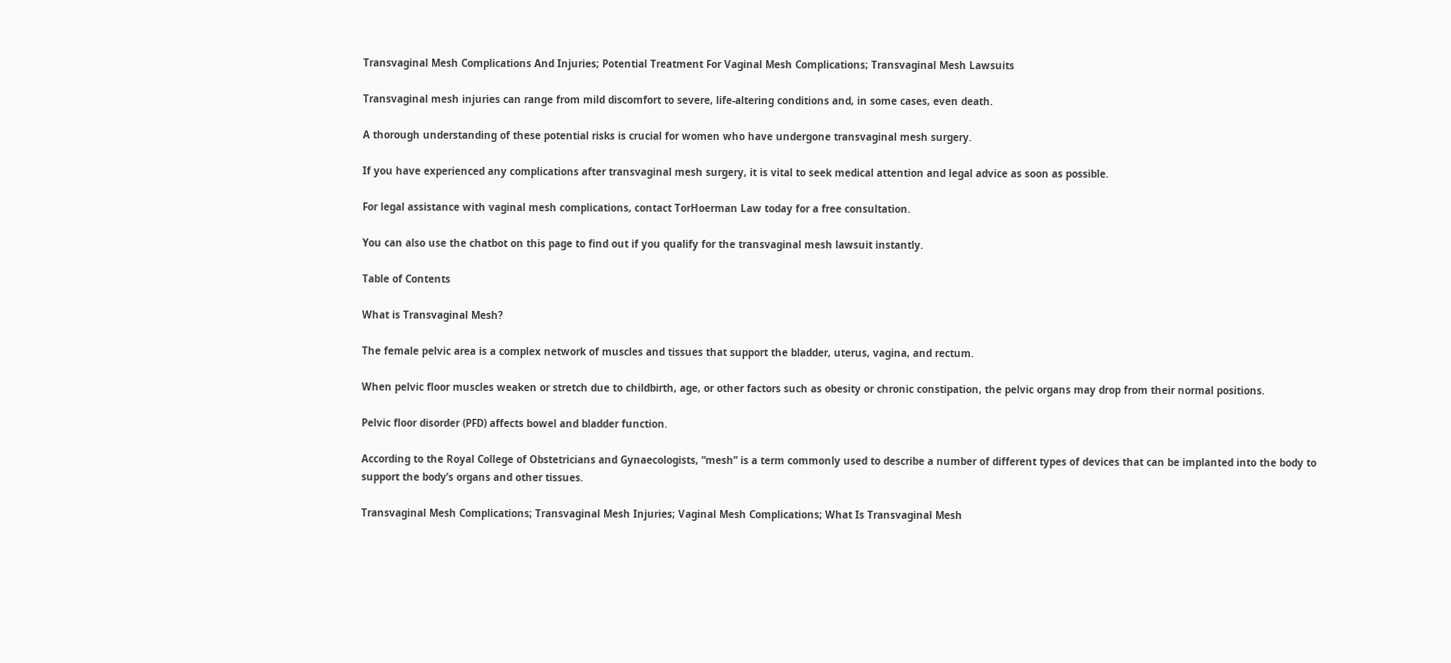Transvaginal Mesh Complications And Injuries; Potential Treatment For Vaginal Mesh Complications; Transvaginal Mesh Lawsuits

Transvaginal mesh injuries can range from mild discomfort to severe, life-altering conditions and, in some cases, even death.

A thorough understanding of these potential risks is crucial for women who have undergone transvaginal mesh surgery.

If you have experienced any complications after transvaginal mesh surgery, it is vital to seek medical attention and legal advice as soon as possible.

For legal assistance with vaginal mesh complications, contact TorHoerman Law today for a free consultation.

You can also use the chatbot on this page to find out if you qualify for the transvaginal mesh lawsuit instantly.

Table of Contents

What is Transvaginal Mesh?

The female pelvic area is a complex network of muscles and tissues that support the bladder, uterus, vagina, and rectum.

When pelvic floor muscles weaken or stretch due to childbirth, age, or other factors such as obesity or chronic constipation, the pelvic organs may drop from their normal positions.

Pelvic floor disorder (PFD) affects bowel and bladder function.

According to the Royal College of Obstetricians and Gynaecologists, “mesh” is a term commonly used to describe a number of different types of devices that can be implanted into the body to support the body’s organs and other tissues.

Transvaginal Mesh Complications; Transvaginal Mesh Injuries; Vaginal Mesh Complications; What Is Transvaginal Mesh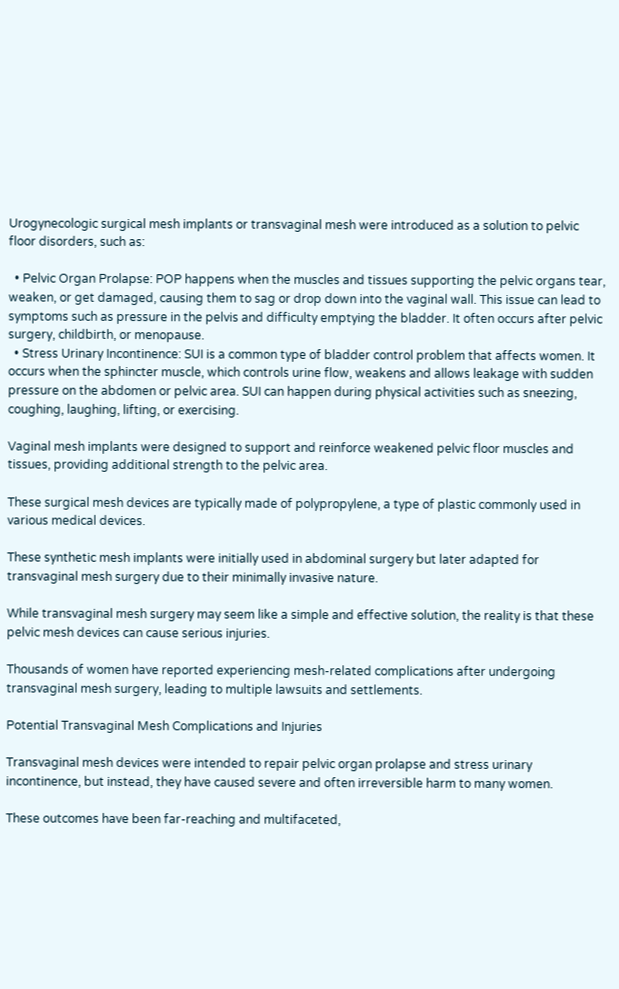Urogynecologic surgical mesh implants or transvaginal mesh were introduced as a solution to pelvic floor disorders, such as:

  • Pelvic Organ Prolapse: POP happens when the muscles and tissues supporting the pelvic organs tear, weaken, or get damaged, causing them to sag or drop down into the vaginal wall. This issue can lead to symptoms such as pressure in the pelvis and difficulty emptying the bladder. It often occurs after pelvic surgery, childbirth, or menopause.
  • Stress Urinary Incontinence: SUI is a common type of bladder control problem that affects women. It occurs when the sphincter muscle, which controls urine flow, weakens and allows leakage with sudden pressure on the abdomen or pelvic area. SUI can happen during physical activities such as sneezing, coughing, laughing, lifting, or exercising.

Vaginal mesh implants were designed to support and reinforce weakened pelvic floor muscles and tissues, providing additional strength to the pelvic area.

These surgical mesh devices are typically made of polypropylene, a type of plastic commonly used in various medical devices.

These synthetic mesh implants were initially used in abdominal surgery but later adapted for transvaginal mesh surgery due to their minimally invasive nature.

While transvaginal mesh surgery may seem like a simple and effective solution, the reality is that these pelvic mesh devices can cause serious injuries.

Thousands of women have reported experiencing mesh-related complications after undergoing transvaginal mesh surgery, leading to multiple lawsuits and settlements.

Potential Transvaginal Mesh Complications and Injuries

Transvaginal mesh devices were intended to repair pelvic organ prolapse and stress urinary incontinence, but instead, they have caused severe and often irreversible harm to many women.

These outcomes have been far-reaching and multifaceted,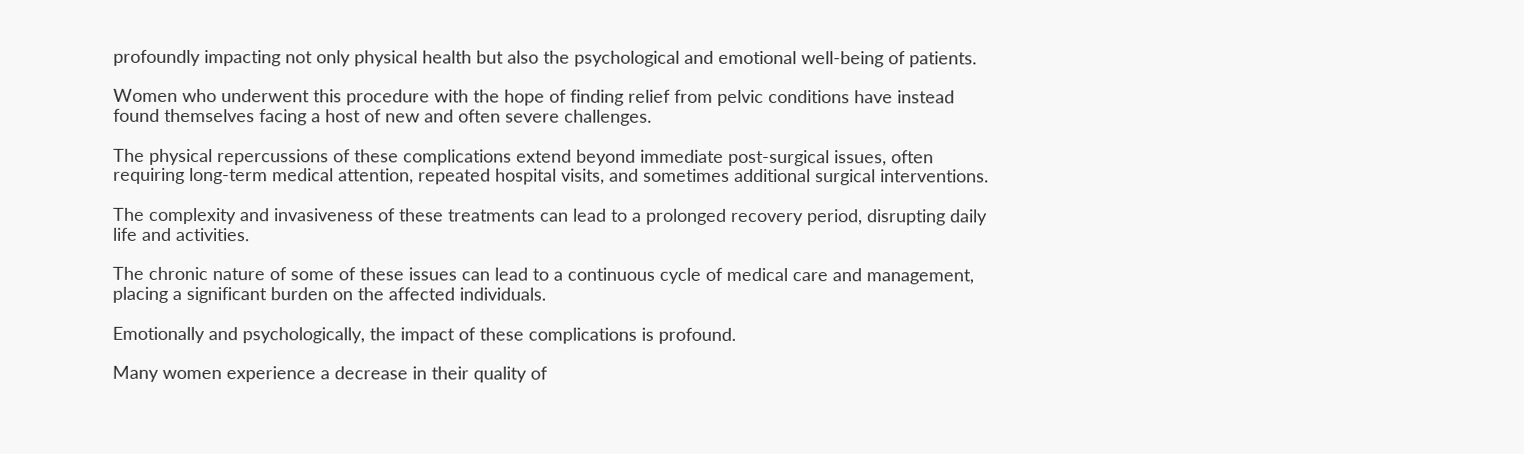profoundly impacting not only physical health but also the psychological and emotional well-being of patients.

Women who underwent this procedure with the hope of finding relief from pelvic conditions have instead found themselves facing a host of new and often severe challenges.

The physical repercussions of these complications extend beyond immediate post-surgical issues, often requiring long-term medical attention, repeated hospital visits, and sometimes additional surgical interventions.

The complexity and invasiveness of these treatments can lead to a prolonged recovery period, disrupting daily life and activities.

The chronic nature of some of these issues can lead to a continuous cycle of medical care and management, placing a significant burden on the affected individuals.

Emotionally and psychologically, the impact of these complications is profound.

Many women experience a decrease in their quality of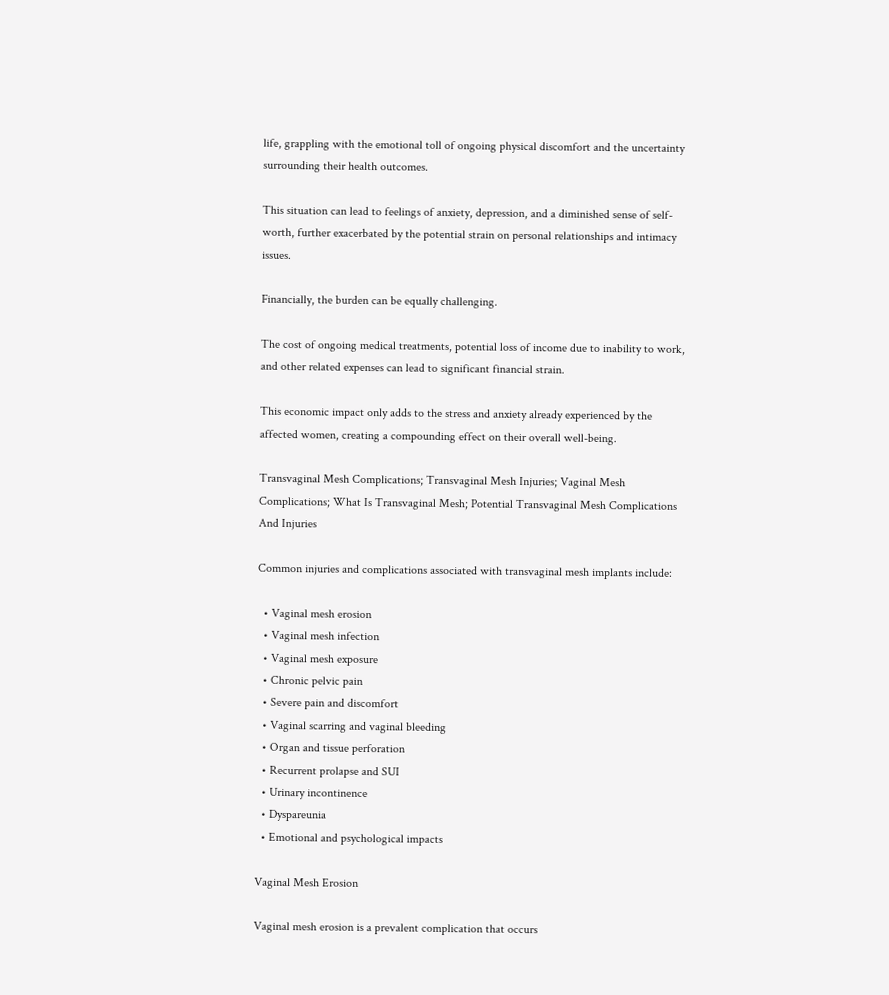life, grappling with the emotional toll of ongoing physical discomfort and the uncertainty surrounding their health outcomes.

This situation can lead to feelings of anxiety, depression, and a diminished sense of self-worth, further exacerbated by the potential strain on personal relationships and intimacy issues.

Financially, the burden can be equally challenging.

The cost of ongoing medical treatments, potential loss of income due to inability to work, and other related expenses can lead to significant financial strain.

This economic impact only adds to the stress and anxiety already experienced by the affected women, creating a compounding effect on their overall well-being.

Transvaginal Mesh Complications; Transvaginal Mesh Injuries; Vaginal Mesh Complications; What Is Transvaginal Mesh; Potential Transvaginal Mesh Complications And Injuries

Common injuries and complications associated with transvaginal mesh implants include:

  • Vaginal mesh erosion
  • Vaginal mesh infection
  • Vaginal mesh exposure
  • Chronic pelvic pain
  • Severe pain and discomfort
  • Vaginal scarring and vaginal bleeding
  • Organ and tissue perforation
  • Recurrent prolapse and SUI
  • Urinary incontinence
  • Dyspareunia
  • Emotional and psychological impacts

Vaginal Mesh Erosion

Vaginal mesh erosion is a prevalent complication that occurs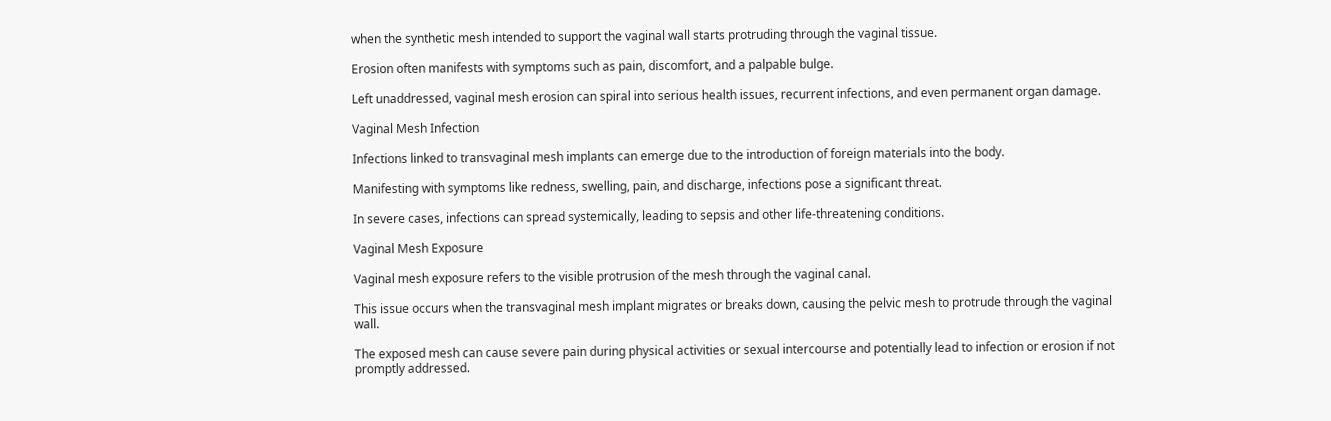when the synthetic mesh intended to support the vaginal wall starts protruding through the vaginal tissue.

Erosion often manifests with symptoms such as pain, discomfort, and a palpable bulge.

Left unaddressed, vaginal mesh erosion can spiral into serious health issues, recurrent infections, and even permanent organ damage.

Vaginal Mesh Infection

Infections linked to transvaginal mesh implants can emerge due to the introduction of foreign materials into the body.

Manifesting with symptoms like redness, swelling, pain, and discharge, infections pose a significant threat.

In severe cases, infections can spread systemically, leading to sepsis and other life-threatening conditions.

Vaginal Mesh Exposure

Vaginal mesh exposure refers to the visible protrusion of the mesh through the vaginal canal.

This issue occurs when the transvaginal mesh implant migrates or breaks down, causing the pelvic mesh to protrude through the vaginal wall.

The exposed mesh can cause severe pain during physical activities or sexual intercourse and potentially lead to infection or erosion if not promptly addressed.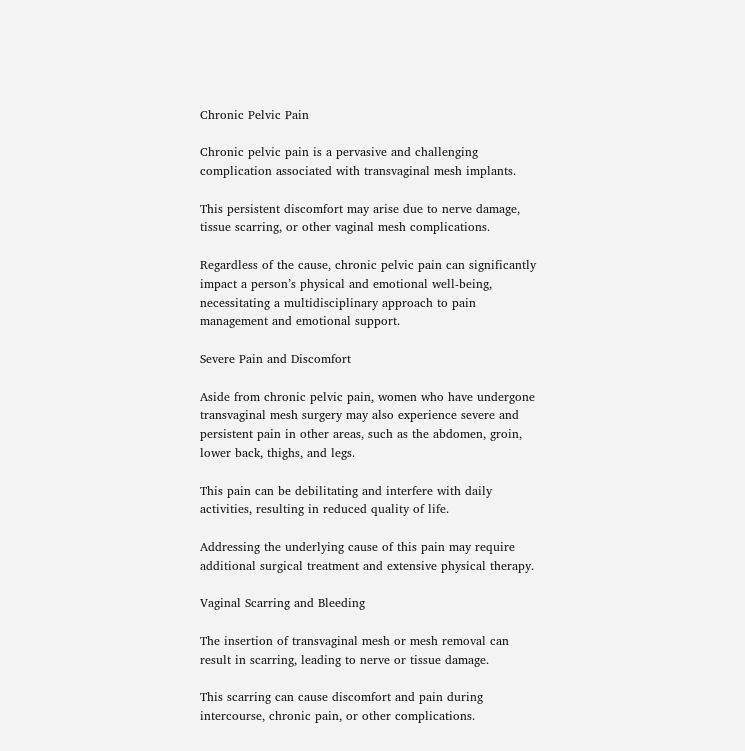Chronic Pelvic Pain

Chronic pelvic pain is a pervasive and challenging complication associated with transvaginal mesh implants.

This persistent discomfort may arise due to nerve damage, tissue scarring, or other vaginal mesh complications.

Regardless of the cause, chronic pelvic pain can significantly impact a person’s physical and emotional well-being, necessitating a multidisciplinary approach to pain management and emotional support.

Severe Pain and Discomfort

Aside from chronic pelvic pain, women who have undergone transvaginal mesh surgery may also experience severe and persistent pain in other areas, such as the abdomen, groin, lower back, thighs, and legs.

This pain can be debilitating and interfere with daily activities, resulting in reduced quality of life.

Addressing the underlying cause of this pain may require additional surgical treatment and extensive physical therapy.

Vaginal Scarring and Bleeding

The insertion of transvaginal mesh or mesh removal can result in scarring, leading to nerve or tissue damage.

This scarring can cause discomfort and pain during intercourse, chronic pain, or other complications.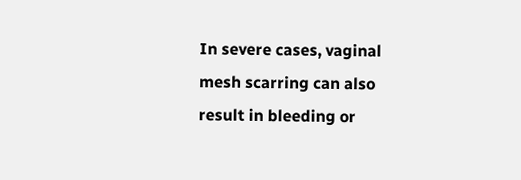In severe cases, vaginal mesh scarring can also result in bleeding or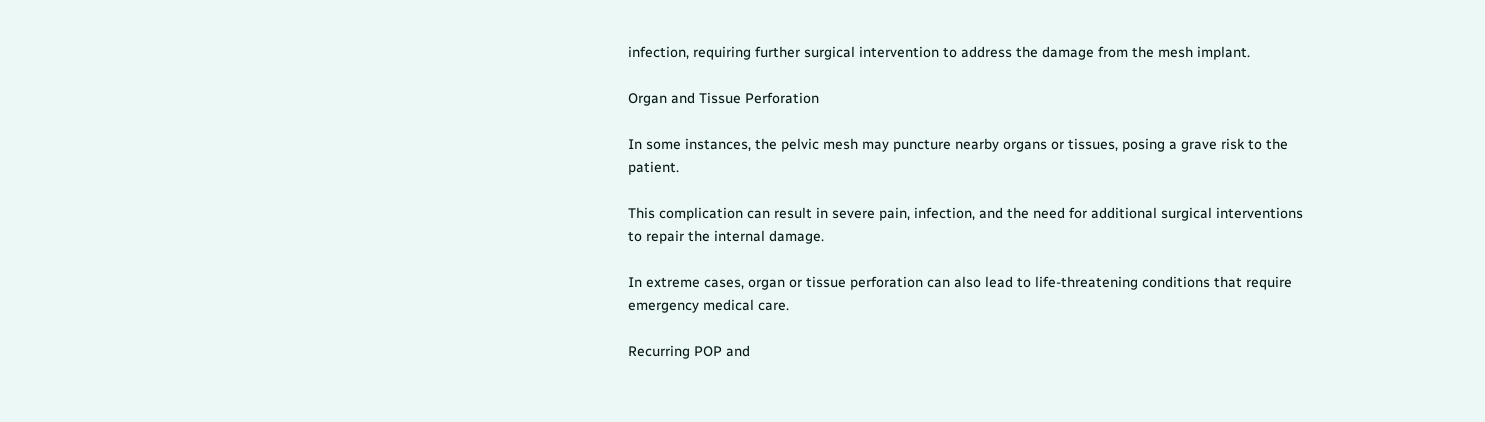infection, requiring further surgical intervention to address the damage from the mesh implant.

Organ and Tissue Perforation

In some instances, the pelvic mesh may puncture nearby organs or tissues, posing a grave risk to the patient.

This complication can result in severe pain, infection, and the need for additional surgical interventions to repair the internal damage.

In extreme cases, organ or tissue perforation can also lead to life-threatening conditions that require emergency medical care.

Recurring POP and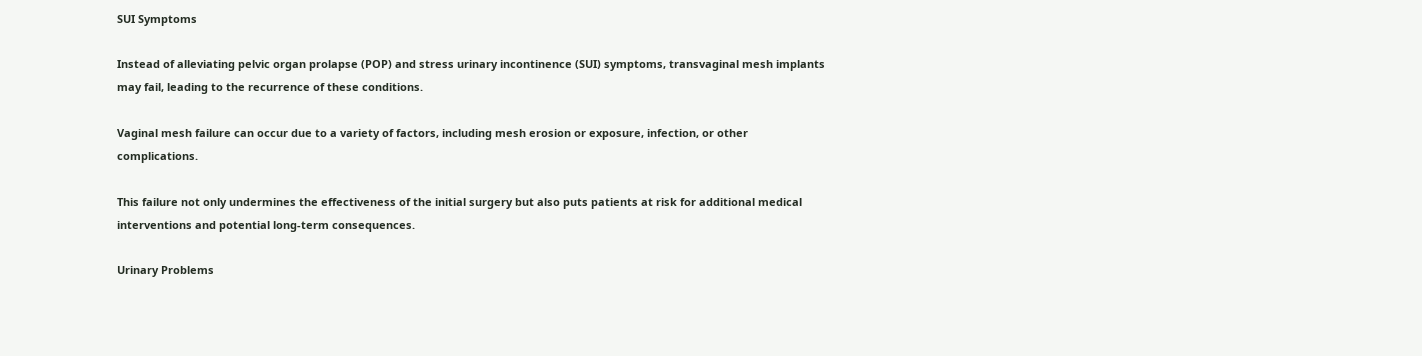SUI Symptoms

Instead of alleviating pelvic organ prolapse (POP) and stress urinary incontinence (SUI) symptoms, transvaginal mesh implants may fail, leading to the recurrence of these conditions.

Vaginal mesh failure can occur due to a variety of factors, including mesh erosion or exposure, infection, or other complications.

This failure not only undermines the effectiveness of the initial surgery but also puts patients at risk for additional medical interventions and potential long-term consequences.

Urinary Problems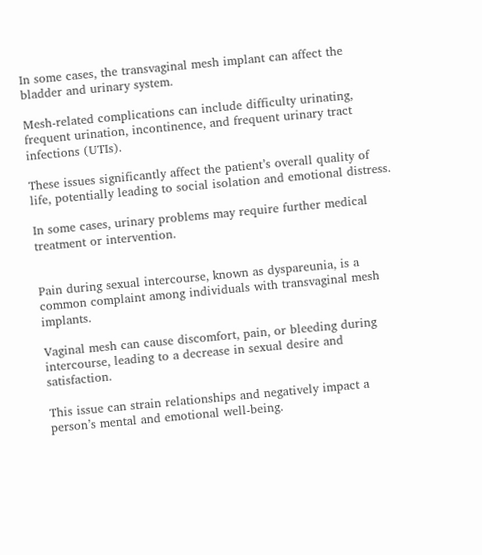In some cases, the transvaginal mesh implant can affect the bladder and urinary system.

Mesh-related complications can include difficulty urinating, frequent urination, incontinence, and frequent urinary tract infections (UTIs).

These issues significantly affect the patient’s overall quality of life, potentially leading to social isolation and emotional distress.

In some cases, urinary problems may require further medical treatment or intervention.


Pain during sexual intercourse, known as dyspareunia, is a common complaint among individuals with transvaginal mesh implants.

Vaginal mesh can cause discomfort, pain, or bleeding during intercourse, leading to a decrease in sexual desire and satisfaction.

This issue can strain relationships and negatively impact a person’s mental and emotional well-being.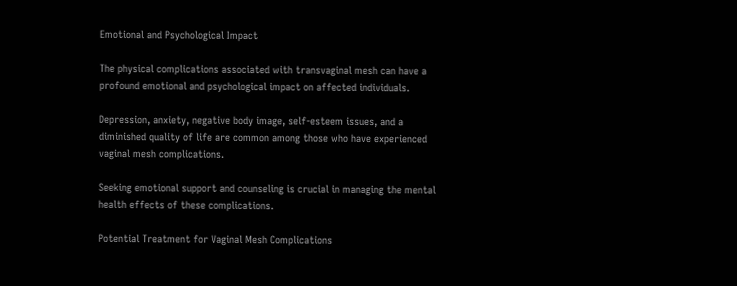Emotional and Psychological Impact

The physical complications associated with transvaginal mesh can have a profound emotional and psychological impact on affected individuals.

Depression, anxiety, negative body image, self-esteem issues, and a diminished quality of life are common among those who have experienced vaginal mesh complications.

Seeking emotional support and counseling is crucial in managing the mental health effects of these complications.

Potential Treatment for Vaginal Mesh Complications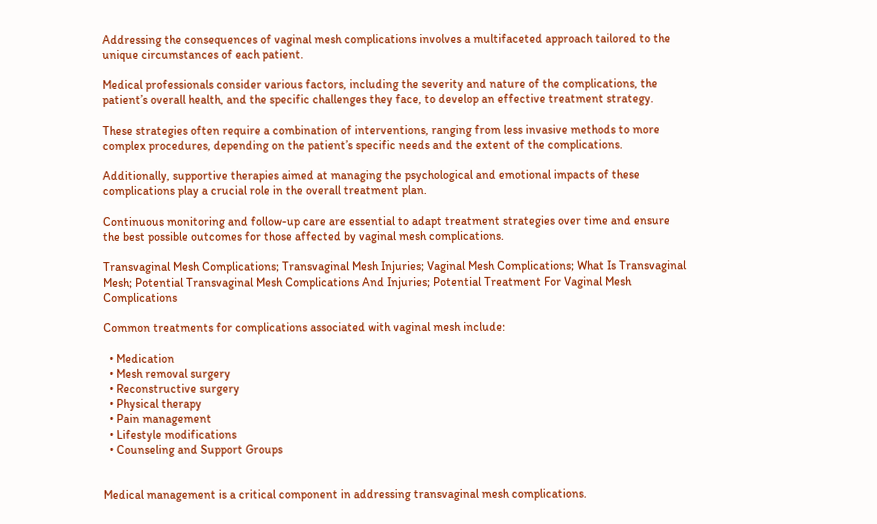Addressing the consequences of vaginal mesh complications involves a multifaceted approach tailored to the unique circumstances of each patient.

Medical professionals consider various factors, including the severity and nature of the complications, the patient’s overall health, and the specific challenges they face, to develop an effective treatment strategy.

These strategies often require a combination of interventions, ranging from less invasive methods to more complex procedures, depending on the patient’s specific needs and the extent of the complications.

Additionally, supportive therapies aimed at managing the psychological and emotional impacts of these complications play a crucial role in the overall treatment plan.

Continuous monitoring and follow-up care are essential to adapt treatment strategies over time and ensure the best possible outcomes for those affected by vaginal mesh complications.

Transvaginal Mesh Complications; Transvaginal Mesh Injuries; Vaginal Mesh Complications; What Is Transvaginal Mesh; Potential Transvaginal Mesh Complications And Injuries; Potential Treatment For Vaginal Mesh Complications

Common treatments for complications associated with vaginal mesh include:

  • Medication
  • Mesh removal surgery
  • Reconstructive surgery
  • Physical therapy
  • Pain management
  • Lifestyle modifications
  • Counseling and Support Groups


Medical management is a critical component in addressing transvaginal mesh complications.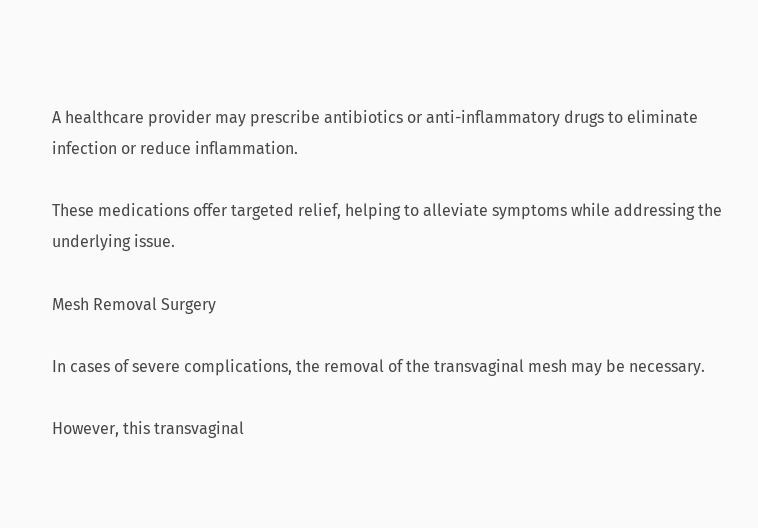A healthcare provider may prescribe antibiotics or anti-inflammatory drugs to eliminate infection or reduce inflammation.

These medications offer targeted relief, helping to alleviate symptoms while addressing the underlying issue.

Mesh Removal Surgery

In cases of severe complications, the removal of the transvaginal mesh may be necessary.

However, this transvaginal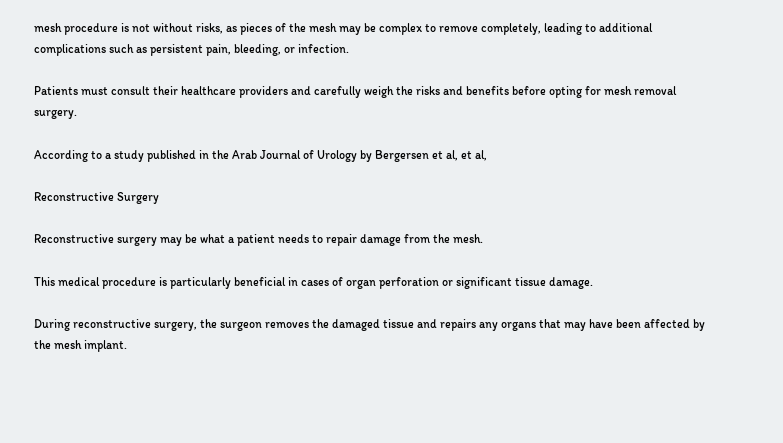mesh procedure is not without risks, as pieces of the mesh may be complex to remove completely, leading to additional complications such as persistent pain, bleeding, or infection.

Patients must consult their healthcare providers and carefully weigh the risks and benefits before opting for mesh removal surgery.

According to a study published in the Arab Journal of Urology by Bergersen et al, et al,

Reconstructive Surgery

Reconstructive surgery may be what a patient needs to repair damage from the mesh.

This medical procedure is particularly beneficial in cases of organ perforation or significant tissue damage.

During reconstructive surgery, the surgeon removes the damaged tissue and repairs any organs that may have been affected by the mesh implant.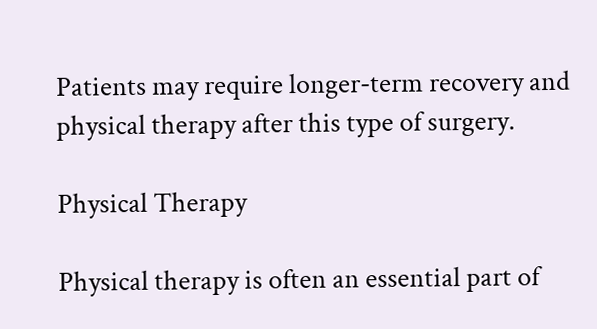Patients may require longer-term recovery and physical therapy after this type of surgery.

Physical Therapy

Physical therapy is often an essential part of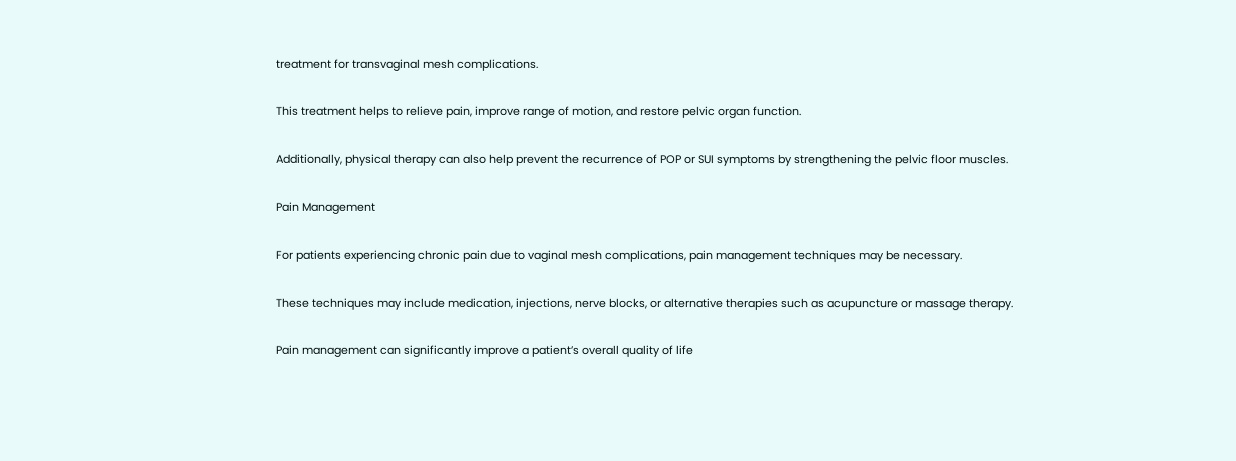treatment for transvaginal mesh complications.

This treatment helps to relieve pain, improve range of motion, and restore pelvic organ function.

Additionally, physical therapy can also help prevent the recurrence of POP or SUI symptoms by strengthening the pelvic floor muscles.

Pain Management

For patients experiencing chronic pain due to vaginal mesh complications, pain management techniques may be necessary.

These techniques may include medication, injections, nerve blocks, or alternative therapies such as acupuncture or massage therapy.

Pain management can significantly improve a patient’s overall quality of life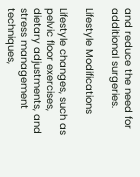and reduce the need for additional surgeries.

Lifestyle Modifications

Lifestyle changes, such as pelvic floor exercises, dietary adjustments, and stress management techniques,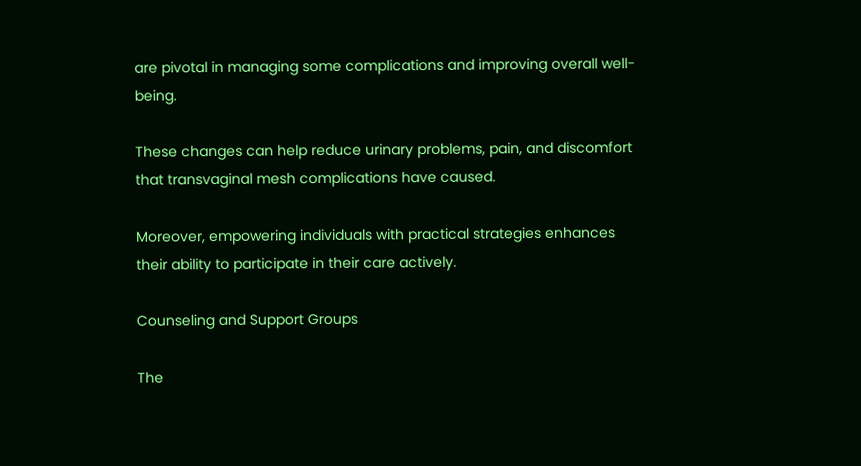are pivotal in managing some complications and improving overall well-being.

These changes can help reduce urinary problems, pain, and discomfort that transvaginal mesh complications have caused.

Moreover, empowering individuals with practical strategies enhances their ability to participate in their care actively.

Counseling and Support Groups

The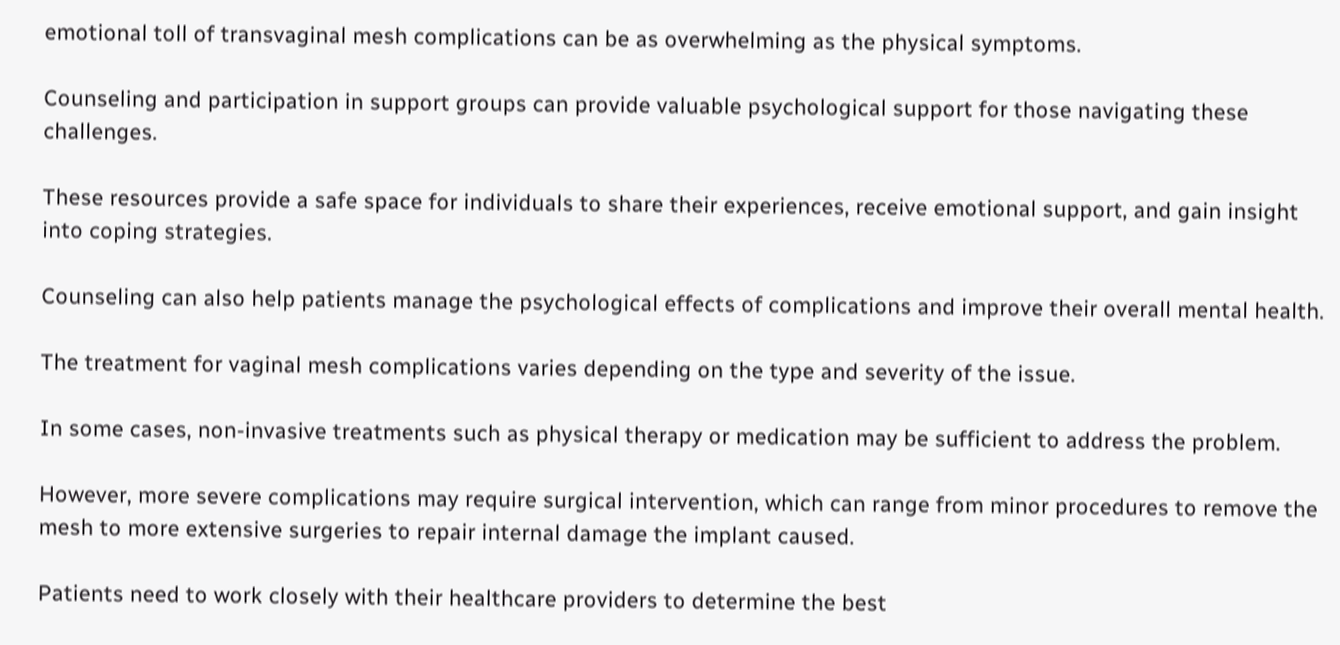emotional toll of transvaginal mesh complications can be as overwhelming as the physical symptoms.

Counseling and participation in support groups can provide valuable psychological support for those navigating these challenges.

These resources provide a safe space for individuals to share their experiences, receive emotional support, and gain insight into coping strategies.

Counseling can also help patients manage the psychological effects of complications and improve their overall mental health.

The treatment for vaginal mesh complications varies depending on the type and severity of the issue.

In some cases, non-invasive treatments such as physical therapy or medication may be sufficient to address the problem.

However, more severe complications may require surgical intervention, which can range from minor procedures to remove the mesh to more extensive surgeries to repair internal damage the implant caused.

Patients need to work closely with their healthcare providers to determine the best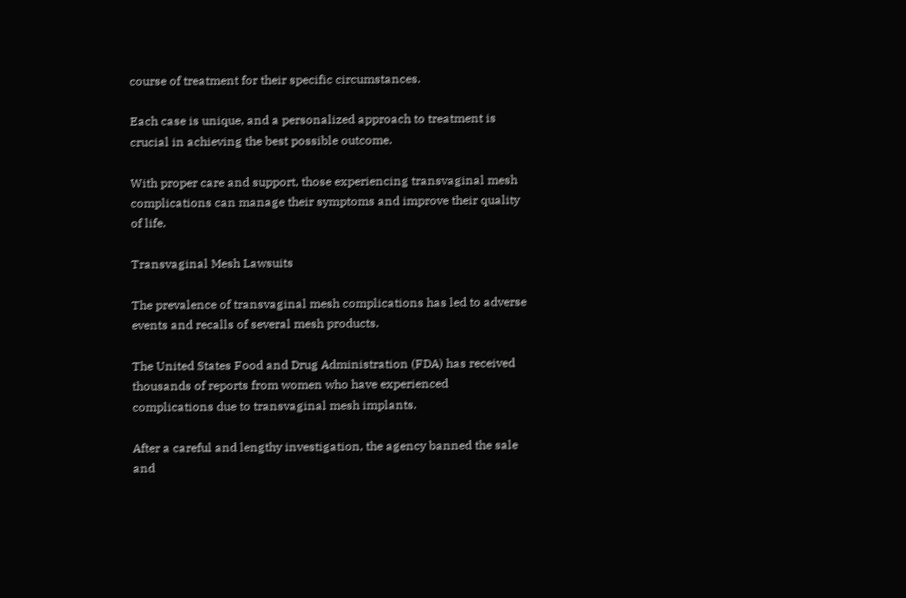course of treatment for their specific circumstances.

Each case is unique, and a personalized approach to treatment is crucial in achieving the best possible outcome.

With proper care and support, those experiencing transvaginal mesh complications can manage their symptoms and improve their quality of life.

Transvaginal Mesh Lawsuits

The prevalence of transvaginal mesh complications has led to adverse events and recalls of several mesh products.

The United States Food and Drug Administration (FDA) has received thousands of reports from women who have experienced complications due to transvaginal mesh implants.

After a careful and lengthy investigation, the agency banned the sale and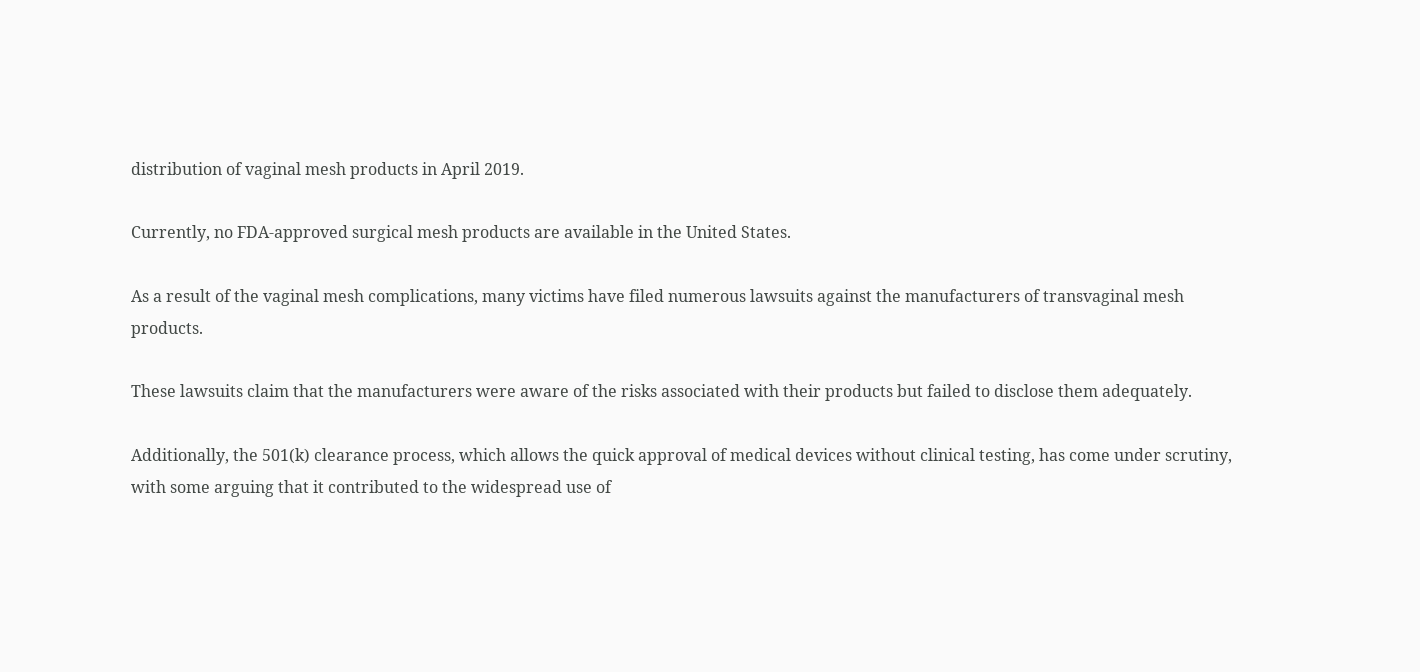distribution of vaginal mesh products in April 2019.

Currently, no FDA-approved surgical mesh products are available in the United States.

As a result of the vaginal mesh complications, many victims have filed numerous lawsuits against the manufacturers of transvaginal mesh products.

These lawsuits claim that the manufacturers were aware of the risks associated with their products but failed to disclose them adequately.

Additionally, the 501(k) clearance process, which allows the quick approval of medical devices without clinical testing, has come under scrutiny, with some arguing that it contributed to the widespread use of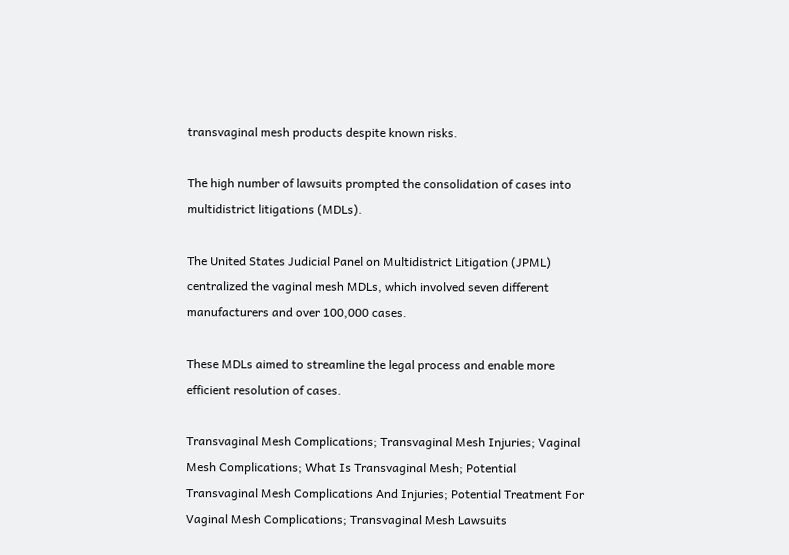transvaginal mesh products despite known risks.

The high number of lawsuits prompted the consolidation of cases into multidistrict litigations (MDLs).

The United States Judicial Panel on Multidistrict Litigation (JPML) centralized the vaginal mesh MDLs, which involved seven different manufacturers and over 100,000 cases.

These MDLs aimed to streamline the legal process and enable more efficient resolution of cases.

Transvaginal Mesh Complications; Transvaginal Mesh Injuries; Vaginal Mesh Complications; What Is Transvaginal Mesh; Potential Transvaginal Mesh Complications And Injuries; Potential Treatment For Vaginal Mesh Complications; Transvaginal Mesh Lawsuits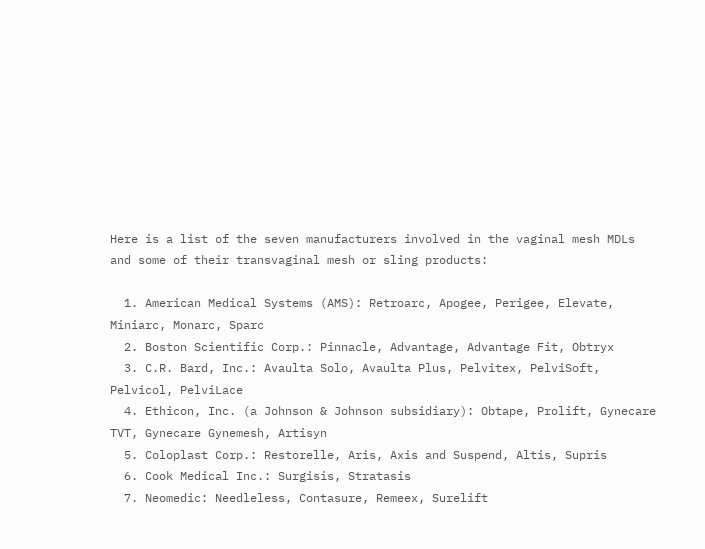Here is a list of the seven manufacturers involved in the vaginal mesh MDLs and some of their transvaginal mesh or sling products:

  1. American Medical Systems (AMS): Retroarc, Apogee, Perigee, Elevate, Miniarc, Monarc, Sparc
  2. Boston Scientific Corp.: Pinnacle, Advantage, Advantage Fit, Obtryx
  3. C.R. Bard, Inc.: Avaulta Solo, Avaulta Plus, Pelvitex, PelviSoft, Pelvicol, PelviLace
  4. Ethicon, Inc. (a Johnson & Johnson subsidiary): Obtape, Prolift, Gynecare TVT, Gynecare Gynemesh, Artisyn
  5. Coloplast Corp.: Restorelle, Aris, Axis and Suspend, Altis, Supris
  6. Cook Medical Inc.: Surgisis, Stratasis
  7. Neomedic: Needleless, Contasure, Remeex, Surelift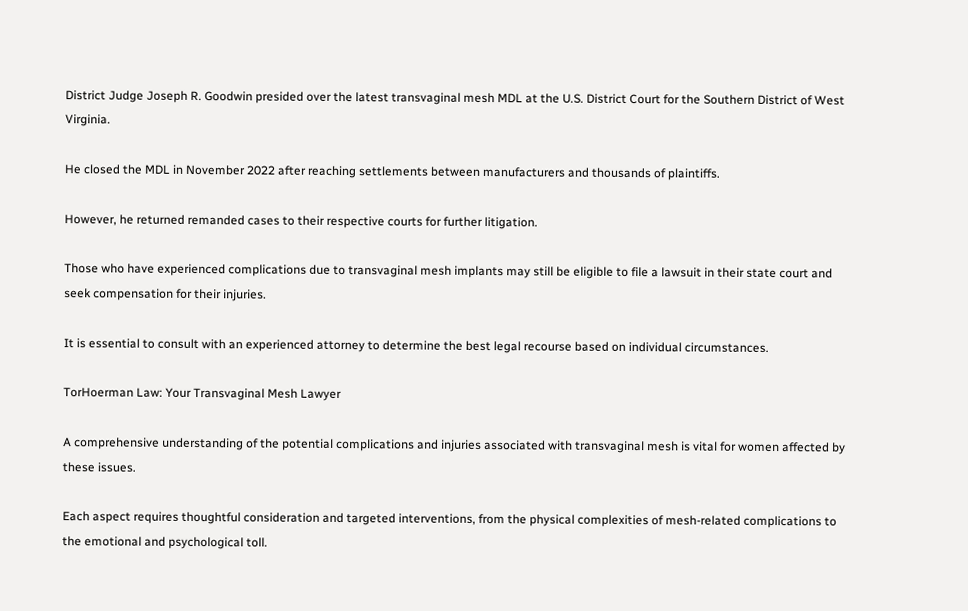District Judge Joseph R. Goodwin presided over the latest transvaginal mesh MDL at the U.S. District Court for the Southern District of West Virginia.

He closed the MDL in November 2022 after reaching settlements between manufacturers and thousands of plaintiffs.

However, he returned remanded cases to their respective courts for further litigation.

Those who have experienced complications due to transvaginal mesh implants may still be eligible to file a lawsuit in their state court and seek compensation for their injuries.

It is essential to consult with an experienced attorney to determine the best legal recourse based on individual circumstances.

TorHoerman Law: Your Transvaginal Mesh Lawyer

A comprehensive understanding of the potential complications and injuries associated with transvaginal mesh is vital for women affected by these issues.

Each aspect requires thoughtful consideration and targeted interventions, from the physical complexities of mesh-related complications to the emotional and psychological toll.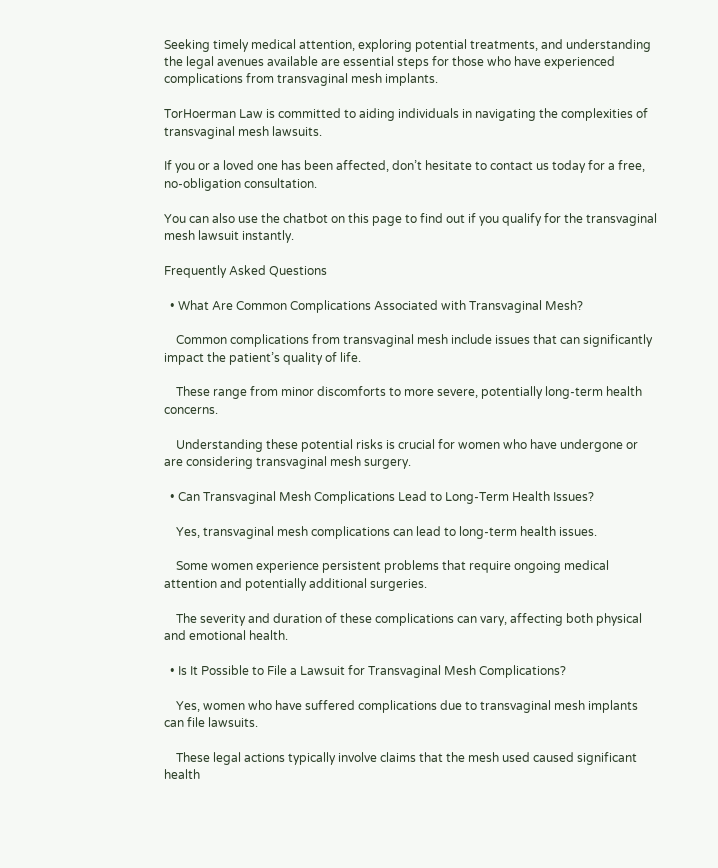Seeking timely medical attention, exploring potential treatments, and understanding the legal avenues available are essential steps for those who have experienced complications from transvaginal mesh implants.

TorHoerman Law is committed to aiding individuals in navigating the complexities of transvaginal mesh lawsuits.

If you or a loved one has been affected, don’t hesitate to contact us today for a free, no-obligation consultation.

You can also use the chatbot on this page to find out if you qualify for the transvaginal mesh lawsuit instantly.

Frequently Asked Questions

  • What Are Common Complications Associated with Transvaginal Mesh?

    Common complications from transvaginal mesh include issues that can significantly impact the patient’s quality of life.

    These range from minor discomforts to more severe, potentially long-term health concerns.

    Understanding these potential risks is crucial for women who have undergone or are considering transvaginal mesh surgery.

  • Can Transvaginal Mesh Complications Lead to Long-Term Health Issues?

    Yes, transvaginal mesh complications can lead to long-term health issues.

    Some women experience persistent problems that require ongoing medical attention and potentially additional surgeries.

    The severity and duration of these complications can vary, affecting both physical and emotional health.

  • Is It Possible to File a Lawsuit for Transvaginal Mesh Complications?

    Yes, women who have suffered complications due to transvaginal mesh implants can file lawsuits.

    These legal actions typically involve claims that the mesh used caused significant health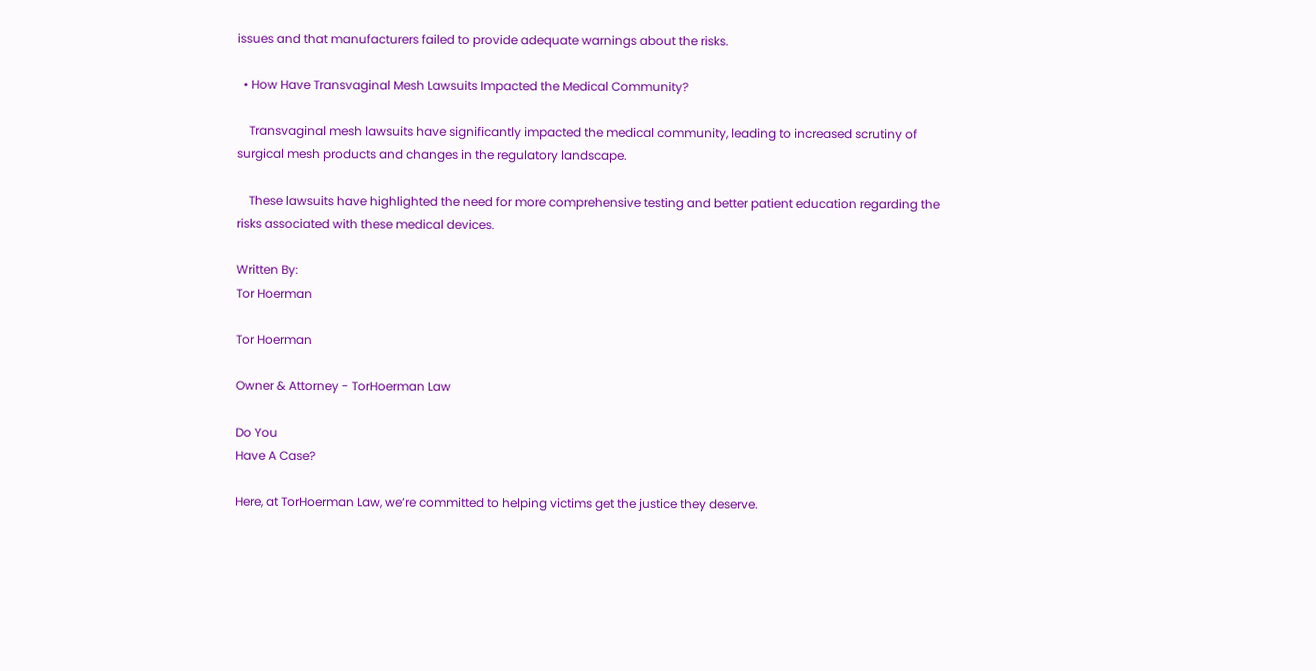issues and that manufacturers failed to provide adequate warnings about the risks.

  • How Have Transvaginal Mesh Lawsuits Impacted the Medical Community?

    Transvaginal mesh lawsuits have significantly impacted the medical community, leading to increased scrutiny of surgical mesh products and changes in the regulatory landscape.

    These lawsuits have highlighted the need for more comprehensive testing and better patient education regarding the risks associated with these medical devices.

Written By:
Tor Hoerman

Tor Hoerman

Owner & Attorney - TorHoerman Law

Do You
Have A Case?

Here, at TorHoerman Law, we’re committed to helping victims get the justice they deserve.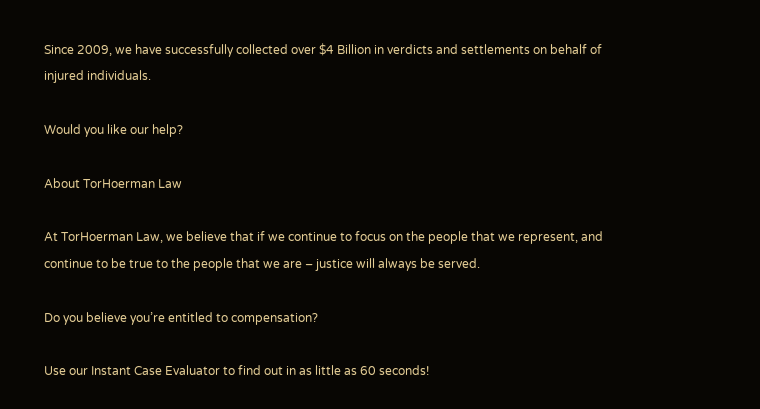Since 2009, we have successfully collected over $4 Billion in verdicts and settlements on behalf of injured individuals.

Would you like our help?

About TorHoerman Law

At TorHoerman Law, we believe that if we continue to focus on the people that we represent, and continue to be true to the people that we are – justice will always be served.

Do you believe you’re entitled to compensation?

Use our Instant Case Evaluator to find out in as little as 60 seconds!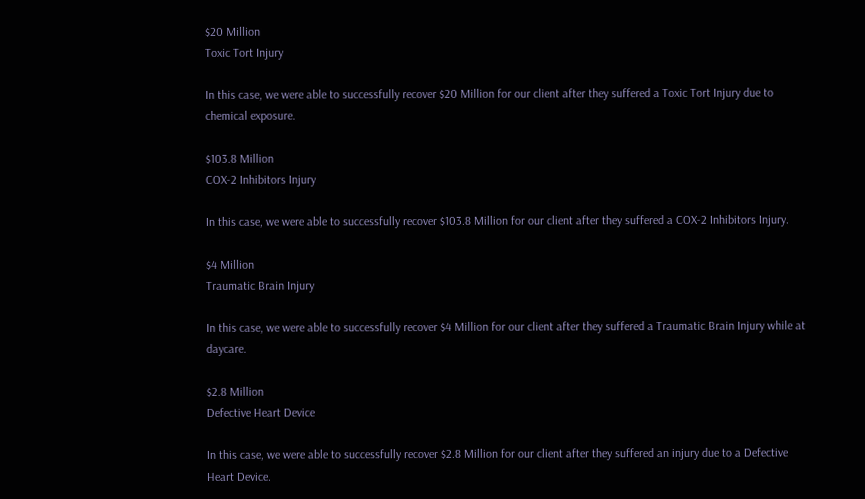$20 Million
Toxic Tort Injury

In this case, we were able to successfully recover $20 Million for our client after they suffered a Toxic Tort Injury due to chemical exposure.

$103.8 Million
COX-2 Inhibitors Injury

In this case, we were able to successfully recover $103.8 Million for our client after they suffered a COX-2 Inhibitors Injury.

$4 Million
Traumatic Brain Injury

In this case, we were able to successfully recover $4 Million for our client after they suffered a Traumatic Brain Injury while at daycare.

$2.8 Million
Defective Heart Device

In this case, we were able to successfully recover $2.8 Million for our client after they suffered an injury due to a Defective Heart Device.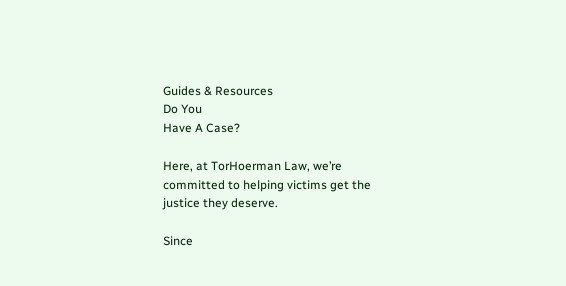Guides & Resources
Do You
Have A Case?

Here, at TorHoerman Law, we’re committed to helping victims get the justice they deserve.

Since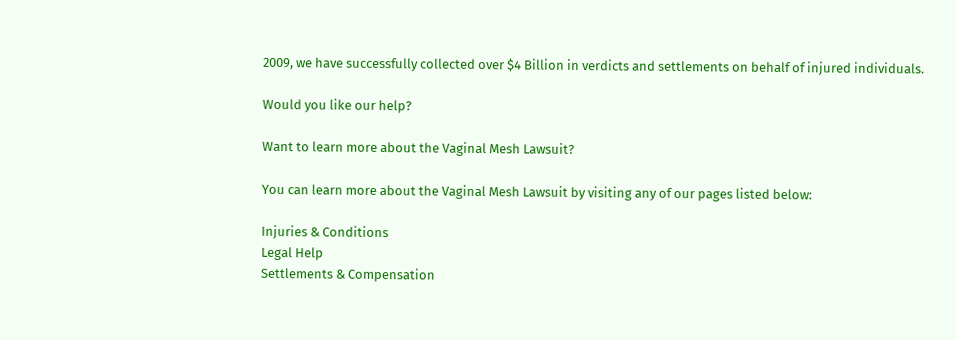2009, we have successfully collected over $4 Billion in verdicts and settlements on behalf of injured individuals.

Would you like our help?

Want to learn more about the Vaginal Mesh Lawsuit?

You can learn more about the Vaginal Mesh Lawsuit by visiting any of our pages listed below:

Injuries & Conditions
Legal Help
Settlements & Compensation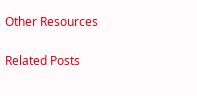Other Resources


Related Posts